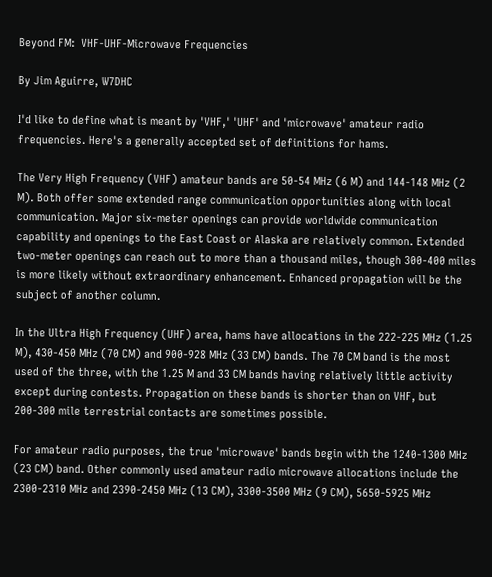Beyond FM:  VHF-UHF-Microwave Frequencies

By Jim Aguirre, W7DHC

I'd like to define what is meant by 'VHF,' 'UHF' and 'microwave' amateur radio frequencies. Here's a generally accepted set of definitions for hams.

The Very High Frequency (VHF) amateur bands are 50-54 MHz (6 M) and 144-148 MHz (2 M). Both offer some extended range communication opportunities along with local communication. Major six-meter openings can provide worldwide communication capability and openings to the East Coast or Alaska are relatively common. Extended two-meter openings can reach out to more than a thousand miles, though 300-400 miles is more likely without extraordinary enhancement. Enhanced propagation will be the subject of another column.

In the Ultra High Frequency (UHF) area, hams have allocations in the 222-225 MHz (1.25 M), 430-450 MHz (70 CM) and 900-928 MHz (33 CM) bands. The 70 CM band is the most used of the three, with the 1.25 M and 33 CM bands having relatively little activity except during contests. Propagation on these bands is shorter than on VHF, but 200-300 mile terrestrial contacts are sometimes possible.

For amateur radio purposes, the true 'microwave' bands begin with the 1240-1300 MHz (23 CM) band. Other commonly used amateur radio microwave allocations include the 2300-2310 MHz and 2390-2450 MHz (13 CM), 3300-3500 MHz (9 CM), 5650-5925 MHz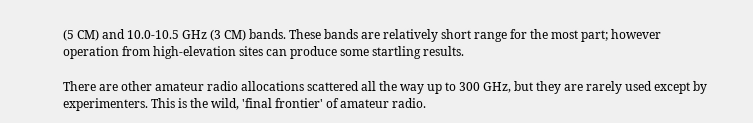(5 CM) and 10.0-10.5 GHz (3 CM) bands. These bands are relatively short range for the most part; however operation from high-elevation sites can produce some startling results.

There are other amateur radio allocations scattered all the way up to 300 GHz, but they are rarely used except by experimenters. This is the wild, 'final frontier' of amateur radio.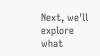Next, we'll explore what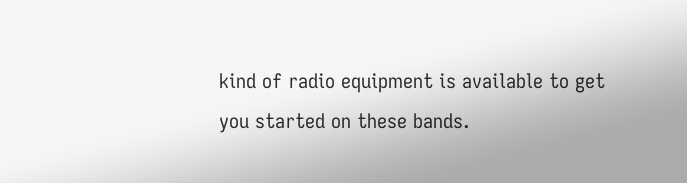kind of radio equipment is available to get you started on these bands.